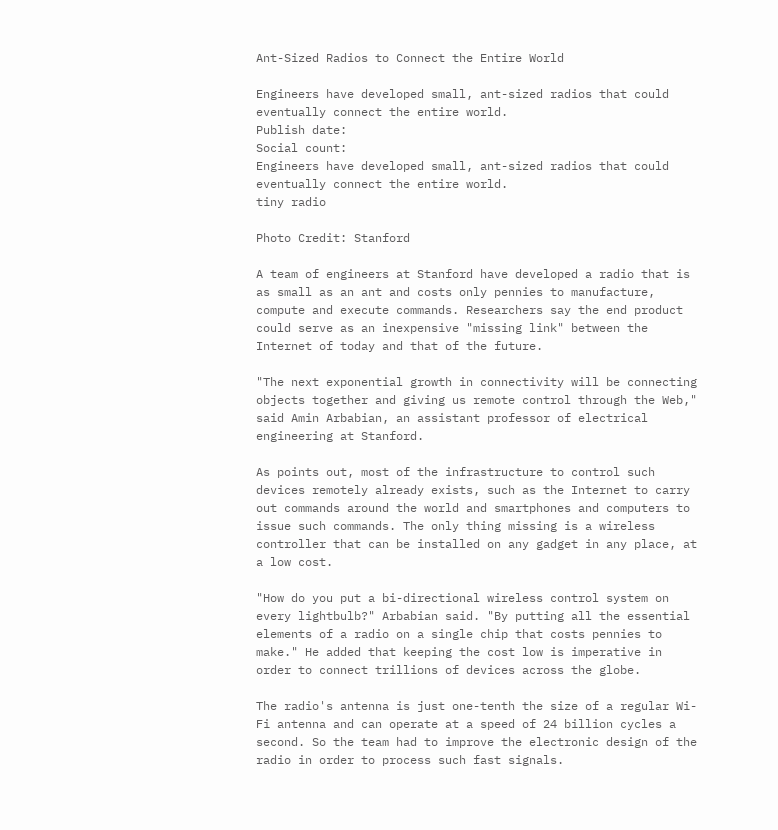Ant-Sized Radios to Connect the Entire World

Engineers have developed small, ant-sized radios that could eventually connect the entire world.
Publish date:
Social count:
Engineers have developed small, ant-sized radios that could eventually connect the entire world.
tiny radio

Photo Credit: Stanford

A team of engineers at Stanford have developed a radio that is as small as an ant and costs only pennies to manufacture, compute and execute commands. Researchers say the end product could serve as an inexpensive "missing link" between the Internet of today and that of the future.

"The next exponential growth in connectivity will be connecting objects together and giving us remote control through the Web," said Amin Arbabian, an assistant professor of electrical engineering at Stanford.

As points out, most of the infrastructure to control such devices remotely already exists, such as the Internet to carry out commands around the world and smartphones and computers to issue such commands. The only thing missing is a wireless controller that can be installed on any gadget in any place, at a low cost.

"How do you put a bi-directional wireless control system on every lightbulb?" Arbabian said. "By putting all the essential elements of a radio on a single chip that costs pennies to make." He added that keeping the cost low is imperative in order to connect trillions of devices across the globe.

The radio's antenna is just one-tenth the size of a regular Wi-Fi antenna and can operate at a speed of 24 billion cycles a second. So the team had to improve the electronic design of the radio in order to process such fast signals.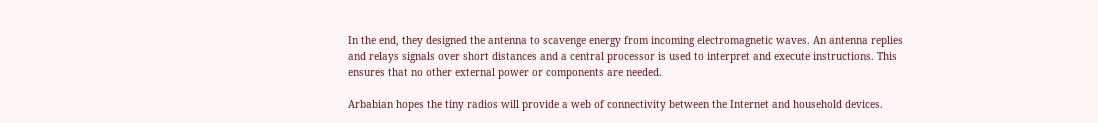In the end, they designed the antenna to scavenge energy from incoming electromagnetic waves. An antenna replies and relays signals over short distances and a central processor is used to interpret and execute instructions. This ensures that no other external power or components are needed.

Arbabian hopes the tiny radios will provide a web of connectivity between the Internet and household devices.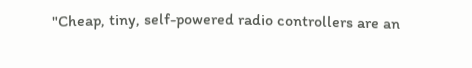"Cheap, tiny, self-powered radio controllers are an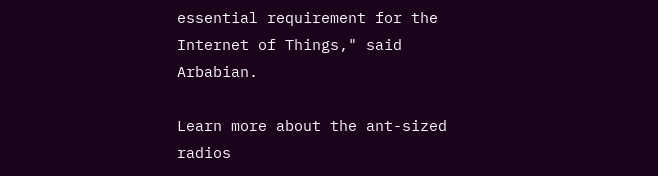essential requirement for the Internet of Things," said Arbabian.

Learn more about the ant-sized radios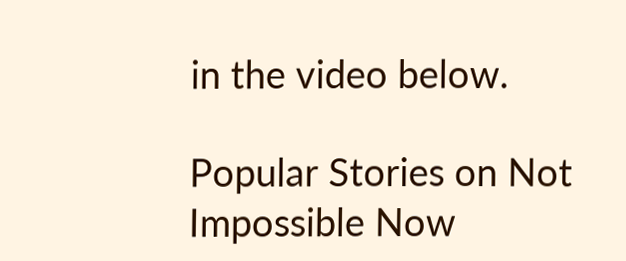in the video below.

Popular Stories on Not Impossible Now